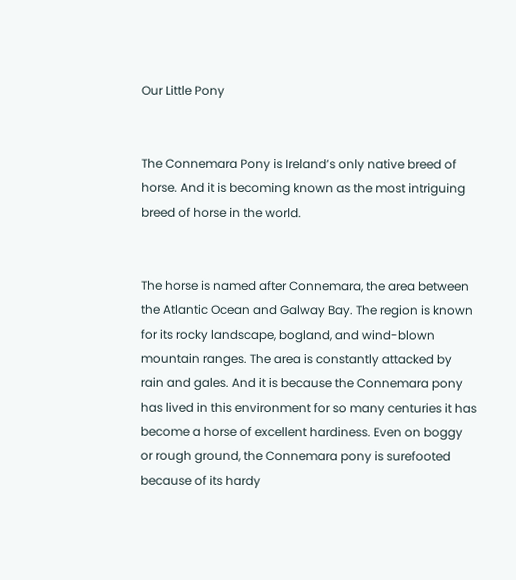Our Little Pony


The Connemara Pony is Ireland’s only native breed of horse. And it is becoming known as the most intriguing breed of horse in the world.


The horse is named after Connemara, the area between the Atlantic Ocean and Galway Bay. The region is known for its rocky landscape, bogland, and wind-blown mountain ranges. The area is constantly attacked by rain and gales. And it is because the Connemara pony has lived in this environment for so many centuries it has become a horse of excellent hardiness. Even on boggy or rough ground, the Connemara pony is surefooted because of its hardy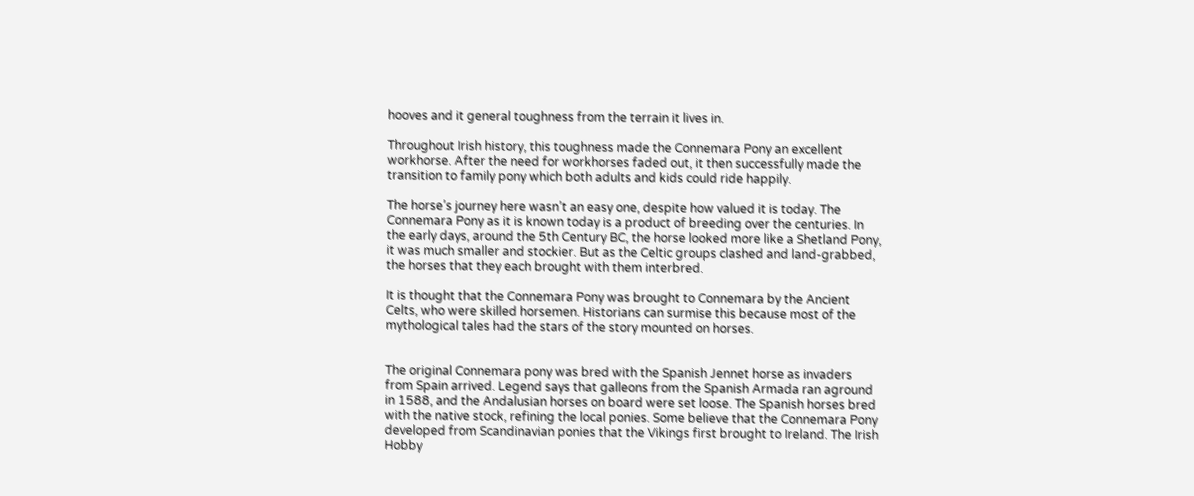hooves and it general toughness from the terrain it lives in.

Throughout Irish history, this toughness made the Connemara Pony an excellent workhorse. After the need for workhorses faded out, it then successfully made the transition to family pony which both adults and kids could ride happily.

The horse’s journey here wasn’t an easy one, despite how valued it is today. The Connemara Pony as it is known today is a product of breeding over the centuries. In the early days, around the 5th Century BC, the horse looked more like a Shetland Pony, it was much smaller and stockier. But as the Celtic groups clashed and land-grabbed, the horses that they each brought with them interbred.

It is thought that the Connemara Pony was brought to Connemara by the Ancient Celts, who were skilled horsemen. Historians can surmise this because most of the mythological tales had the stars of the story mounted on horses.


The original Connemara pony was bred with the Spanish Jennet horse as invaders from Spain arrived. Legend says that galleons from the Spanish Armada ran aground in 1588, and the Andalusian horses on board were set loose. The Spanish horses bred with the native stock, refining the local ponies. Some believe that the Connemara Pony developed from Scandinavian ponies that the Vikings first brought to Ireland. The Irish Hobby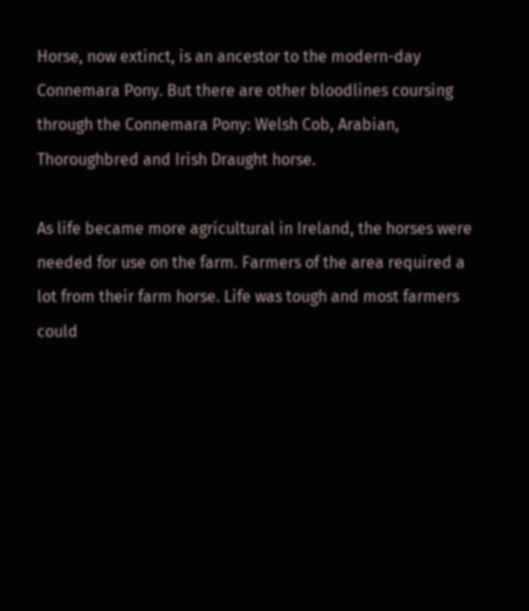Horse, now extinct, is an ancestor to the modern-day Connemara Pony. But there are other bloodlines coursing through the Connemara Pony: Welsh Cob, Arabian, Thoroughbred and Irish Draught horse.

As life became more agricultural in Ireland, the horses were needed for use on the farm. Farmers of the area required a lot from their farm horse. Life was tough and most farmers could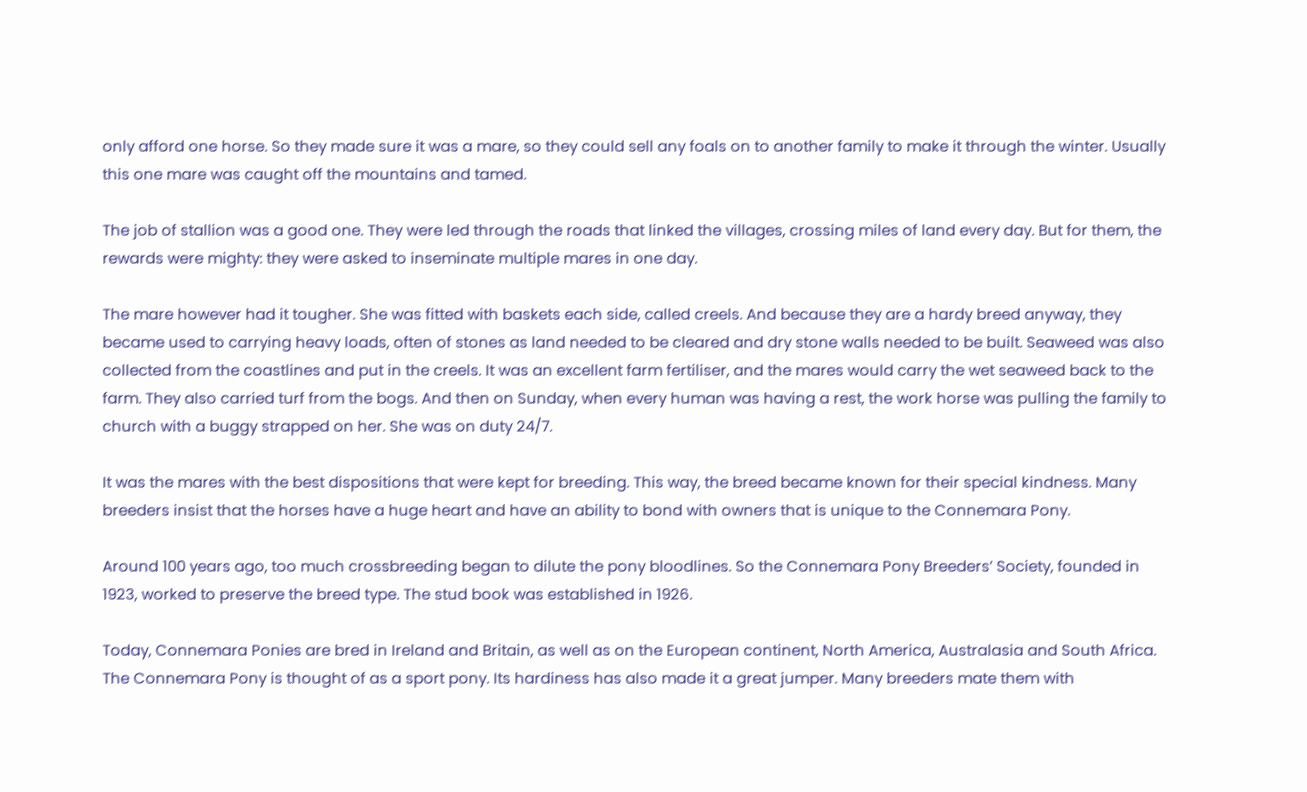only afford one horse. So they made sure it was a mare, so they could sell any foals on to another family to make it through the winter. Usually this one mare was caught off the mountains and tamed.

The job of stallion was a good one. They were led through the roads that linked the villages, crossing miles of land every day. But for them, the rewards were mighty: they were asked to inseminate multiple mares in one day.

The mare however had it tougher. She was fitted with baskets each side, called creels. And because they are a hardy breed anyway, they became used to carrying heavy loads, often of stones as land needed to be cleared and dry stone walls needed to be built. Seaweed was also collected from the coastlines and put in the creels. It was an excellent farm fertiliser, and the mares would carry the wet seaweed back to the farm. They also carried turf from the bogs. And then on Sunday, when every human was having a rest, the work horse was pulling the family to church with a buggy strapped on her. She was on duty 24/7.

It was the mares with the best dispositions that were kept for breeding. This way, the breed became known for their special kindness. Many breeders insist that the horses have a huge heart and have an ability to bond with owners that is unique to the Connemara Pony.

Around 100 years ago, too much crossbreeding began to dilute the pony bloodlines. So the Connemara Pony Breeders’ Society, founded in 1923, worked to preserve the breed type. The stud book was established in 1926.

Today, Connemara Ponies are bred in Ireland and Britain, as well as on the European continent, North America, Australasia and South Africa. The Connemara Pony is thought of as a sport pony. Its hardiness has also made it a great jumper. Many breeders mate them with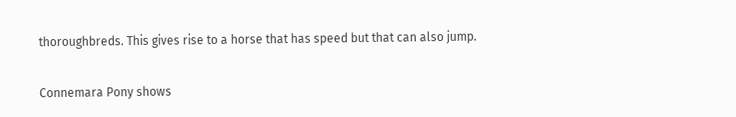thoroughbreds. This gives rise to a horse that has speed but that can also jump.

Connemara Pony shows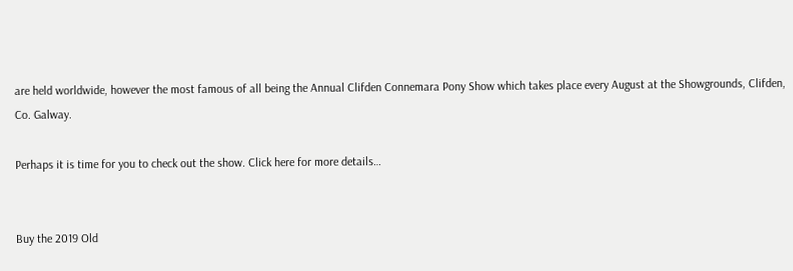are held worldwide, however the most famous of all being the Annual Clifden Connemara Pony Show which takes place every August at the Showgrounds, Clifden, Co. Galway.

Perhaps it is time for you to check out the show. Click here for more details…


Buy the 2019 Old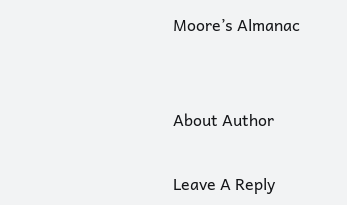Moore’s Almanac


About Author

Leave A Reply